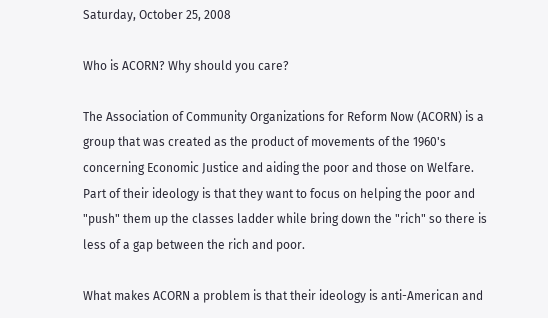Saturday, October 25, 2008

Who is ACORN? Why should you care?

The Association of Community Organizations for Reform Now (ACORN) is a group that was created as the product of movements of the 1960's concerning Economic Justice and aiding the poor and those on Welfare. Part of their ideology is that they want to focus on helping the poor and "push" them up the classes ladder while bring down the "rich" so there is less of a gap between the rich and poor.

What makes ACORN a problem is that their ideology is anti-American and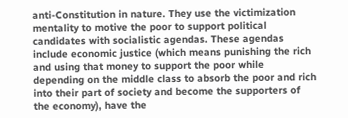anti-Constitution in nature. They use the victimization mentality to motive the poor to support political candidates with socialistic agendas. These agendas include economic justice (which means punishing the rich and using that money to support the poor while depending on the middle class to absorb the poor and rich into their part of society and become the supporters of the economy), have the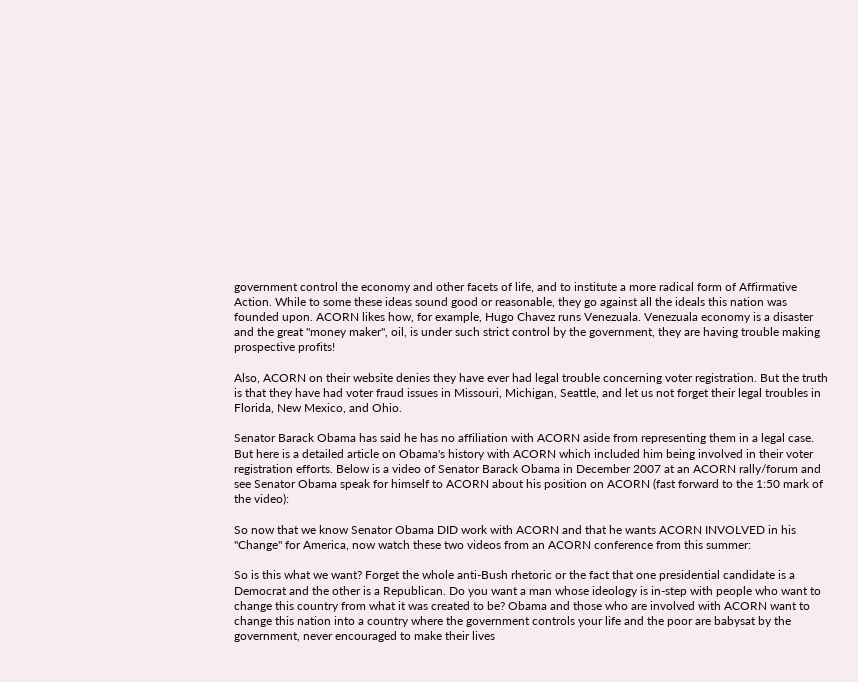government control the economy and other facets of life, and to institute a more radical form of Affirmative Action. While to some these ideas sound good or reasonable, they go against all the ideals this nation was founded upon. ACORN likes how, for example, Hugo Chavez runs Venezuala. Venezuala economy is a disaster and the great "money maker", oil, is under such strict control by the government, they are having trouble making prospective profits!

Also, ACORN on their website denies they have ever had legal trouble concerning voter registration. But the truth is that they have had voter fraud issues in Missouri, Michigan, Seattle, and let us not forget their legal troubles in Florida, New Mexico, and Ohio.

Senator Barack Obama has said he has no affiliation with ACORN aside from representing them in a legal case. But here is a detailed article on Obama's history with ACORN which included him being involved in their voter registration efforts. Below is a video of Senator Barack Obama in December 2007 at an ACORN rally/forum and see Senator Obama speak for himself to ACORN about his position on ACORN (fast forward to the 1:50 mark of the video):

So now that we know Senator Obama DID work with ACORN and that he wants ACORN INVOLVED in his "Change" for America, now watch these two videos from an ACORN conference from this summer:

So is this what we want? Forget the whole anti-Bush rhetoric or the fact that one presidential candidate is a Democrat and the other is a Republican. Do you want a man whose ideology is in-step with people who want to change this country from what it was created to be? Obama and those who are involved with ACORN want to change this nation into a country where the government controls your life and the poor are babysat by the government, never encouraged to make their lives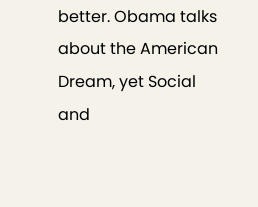better. Obama talks about the American Dream, yet Social and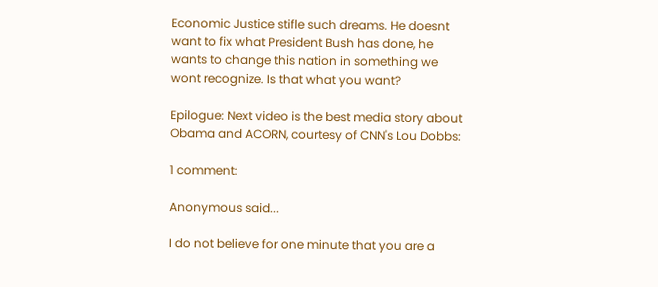Economic Justice stifle such dreams. He doesnt want to fix what President Bush has done, he wants to change this nation in something we wont recognize. Is that what you want?

Epilogue: Next video is the best media story about Obama and ACORN, courtesy of CNN's Lou Dobbs:

1 comment:

Anonymous said...

I do not believe for one minute that you are a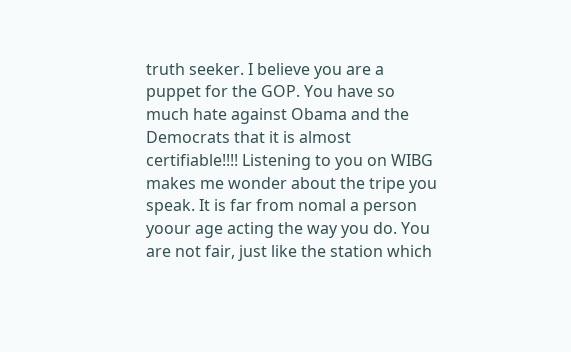truth seeker. I believe you are a puppet for the GOP. You have so much hate against Obama and the Democrats that it is almost certifiable!!!! Listening to you on WIBG makes me wonder about the tripe you speak. It is far from nomal a person yoour age acting the way you do. You are not fair, just like the station which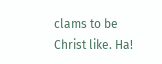clams to be Christ like. Ha!